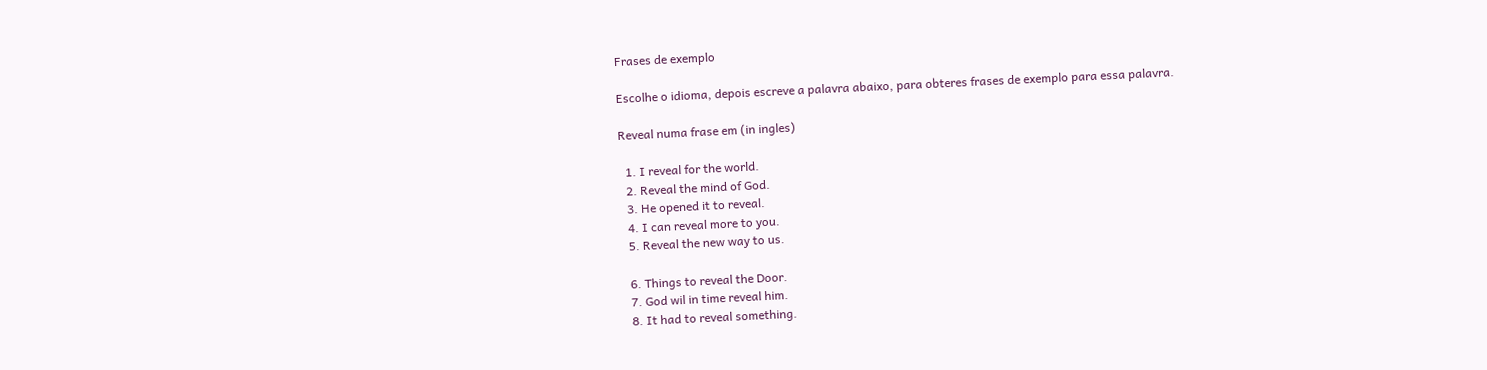Frases de exemplo

Escolhe o idioma, depois escreve a palavra abaixo, para obteres frases de exemplo para essa palavra.

Reveal numa frase em (in ingles)

  1. I reveal for the world.
  2. Reveal the mind of God.
  3. He opened it to reveal.
  4. I can reveal more to you.
  5. Reveal the new way to us.

  6. Things to reveal the Door.
  7. God wil in time reveal him.
  8. It had to reveal something.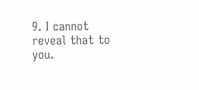9. I cannot reveal that to you.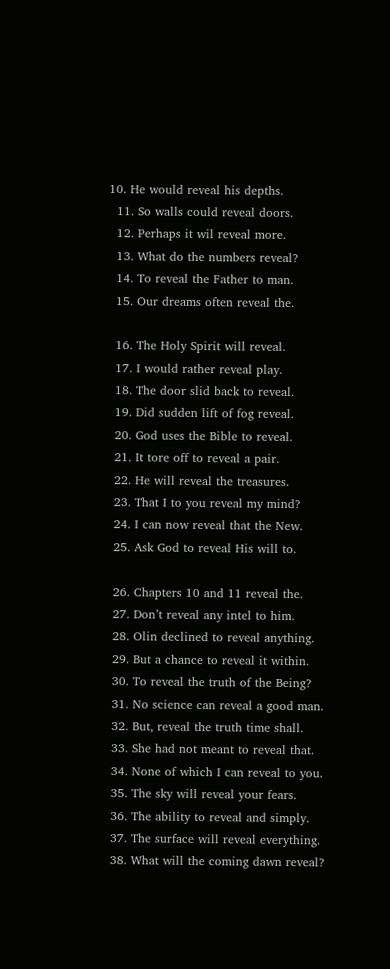10. He would reveal his depths.
  11. So walls could reveal doors.
  12. Perhaps it wil reveal more.
  13. What do the numbers reveal?
  14. To reveal the Father to man.
  15. Our dreams often reveal the.

  16. The Holy Spirit will reveal.
  17. I would rather reveal play.
  18. The door slid back to reveal.
  19. Did sudden lift of fog reveal.
  20. God uses the Bible to reveal.
  21. It tore off to reveal a pair.
  22. He will reveal the treasures.
  23. That I to you reveal my mind?
  24. I can now reveal that the New.
  25. Ask God to reveal His will to.

  26. Chapters 10 and 11 reveal the.
  27. Don’t reveal any intel to him.
  28. Olin declined to reveal anything.
  29. But a chance to reveal it within.
  30. To reveal the truth of the Being?
  31. No science can reveal a good man.
  32. But, reveal the truth time shall.
  33. She had not meant to reveal that.
  34. None of which I can reveal to you.
  35. The sky will reveal your fears.
  36. The ability to reveal and simply.
  37. The surface will reveal everything.
  38. What will the coming dawn reveal?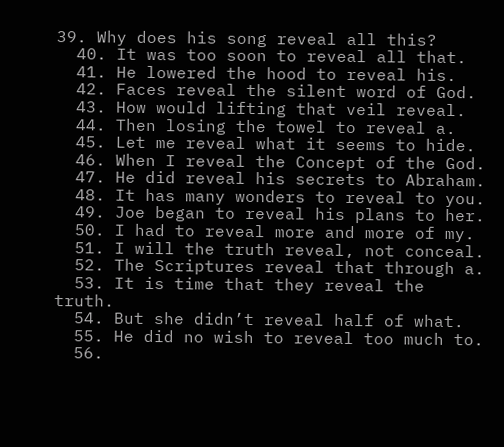39. Why does his song reveal all this?
  40. It was too soon to reveal all that.
  41. He lowered the hood to reveal his.
  42. Faces reveal the silent word of God.
  43. How would lifting that veil reveal.
  44. Then losing the towel to reveal a.
  45. Let me reveal what it seems to hide.
  46. When I reveal the Concept of the God.
  47. He did reveal his secrets to Abraham.
  48. It has many wonders to reveal to you.
  49. Joe began to reveal his plans to her.
  50. I had to reveal more and more of my.
  51. I will the truth reveal, not conceal.
  52. The Scriptures reveal that through a.
  53. It is time that they reveal the truth.
  54. But she didn’t reveal half of what.
  55. He did no wish to reveal too much to.
  56.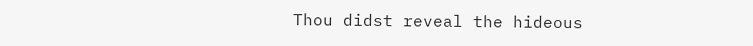Thou didst reveal the hideous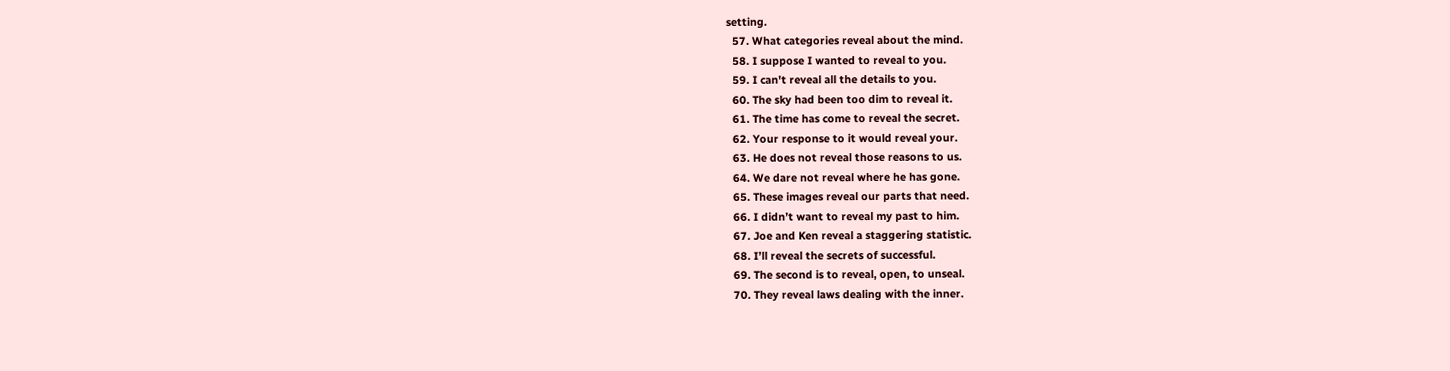setting.
  57. What categories reveal about the mind.
  58. I suppose I wanted to reveal to you.
  59. I can't reveal all the details to you.
  60. The sky had been too dim to reveal it.
  61. The time has come to reveal the secret.
  62. Your response to it would reveal your.
  63. He does not reveal those reasons to us.
  64. We dare not reveal where he has gone.
  65. These images reveal our parts that need.
  66. I didn’t want to reveal my past to him.
  67. Joe and Ken reveal a staggering statistic.
  68. I’ll reveal the secrets of successful.
  69. The second is to reveal, open, to unseal.
  70. They reveal laws dealing with the inner.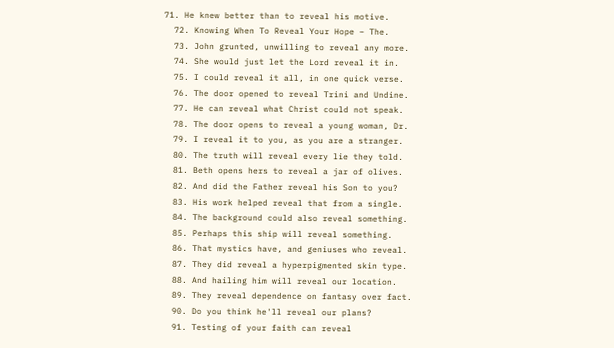71. He knew better than to reveal his motive.
  72. Knowing When To Reveal Your Hope – The.
  73. John grunted, unwilling to reveal any more.
  74. She would just let the Lord reveal it in.
  75. I could reveal it all, in one quick verse.
  76. The door opened to reveal Trini and Undine.
  77. He can reveal what Christ could not speak.
  78. The door opens to reveal a young woman, Dr.
  79. I reveal it to you, as you are a stranger.
  80. The truth will reveal every lie they told.
  81. Beth opens hers to reveal a jar of olives.
  82. And did the Father reveal his Son to you?
  83. His work helped reveal that from a single.
  84. The background could also reveal something.
  85. Perhaps this ship will reveal something.
  86. That mystics have, and geniuses who reveal.
  87. They did reveal a hyperpigmented skin type.
  88. And hailing him will reveal our location.
  89. They reveal dependence on fantasy over fact.
  90. Do you think he'll reveal our plans?
  91. Testing of your faith can reveal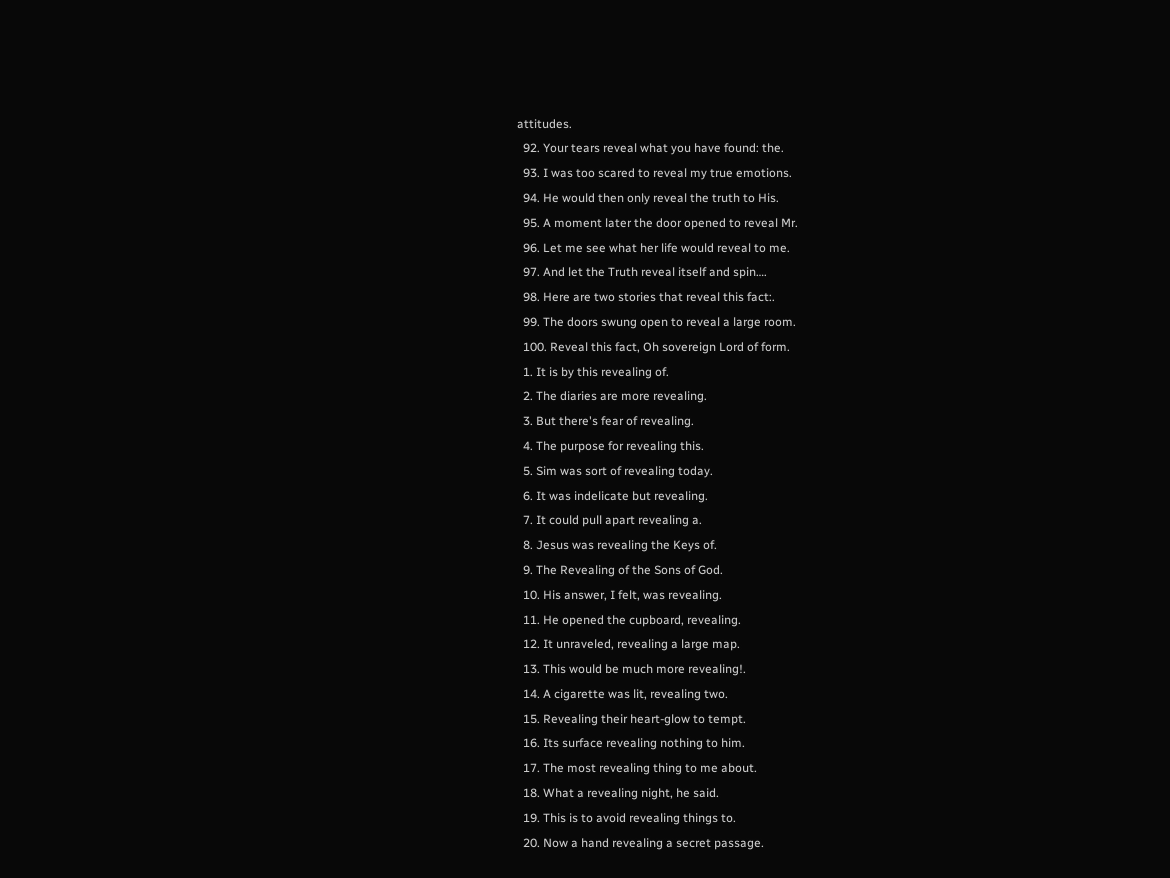attitudes.
  92. Your tears reveal what you have found: the.
  93. I was too scared to reveal my true emotions.
  94. He would then only reveal the truth to His.
  95. A moment later the door opened to reveal Mr.
  96. Let me see what her life would reveal to me.
  97. And let the Truth reveal itself and spin….
  98. Here are two stories that reveal this fact:.
  99. The doors swung open to reveal a large room.
  100. Reveal this fact, Oh sovereign Lord of form.
  1. It is by this revealing of.
  2. The diaries are more revealing.
  3. But there's fear of revealing.
  4. The purpose for revealing this.
  5. Sim was sort of revealing today.
  6. It was indelicate but revealing.
  7. It could pull apart revealing a.
  8. Jesus was revealing the Keys of.
  9. The Revealing of the Sons of God.
  10. His answer, I felt, was revealing.
  11. He opened the cupboard, revealing.
  12. It unraveled, revealing a large map.
  13. This would be much more revealing!.
  14. A cigarette was lit, revealing two.
  15. Revealing their heart-glow to tempt.
  16. Its surface revealing nothing to him.
  17. The most revealing thing to me about.
  18. What a revealing night, he said.
  19. This is to avoid revealing things to.
  20. Now a hand revealing a secret passage.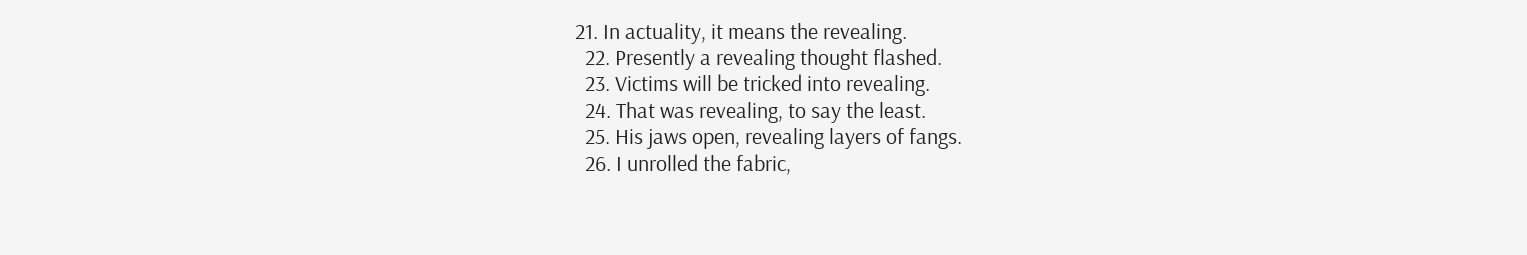21. In actuality, it means the revealing.
  22. Presently a revealing thought flashed.
  23. Victims will be tricked into revealing.
  24. That was revealing, to say the least.
  25. His jaws open, revealing layers of fangs.
  26. I unrolled the fabric,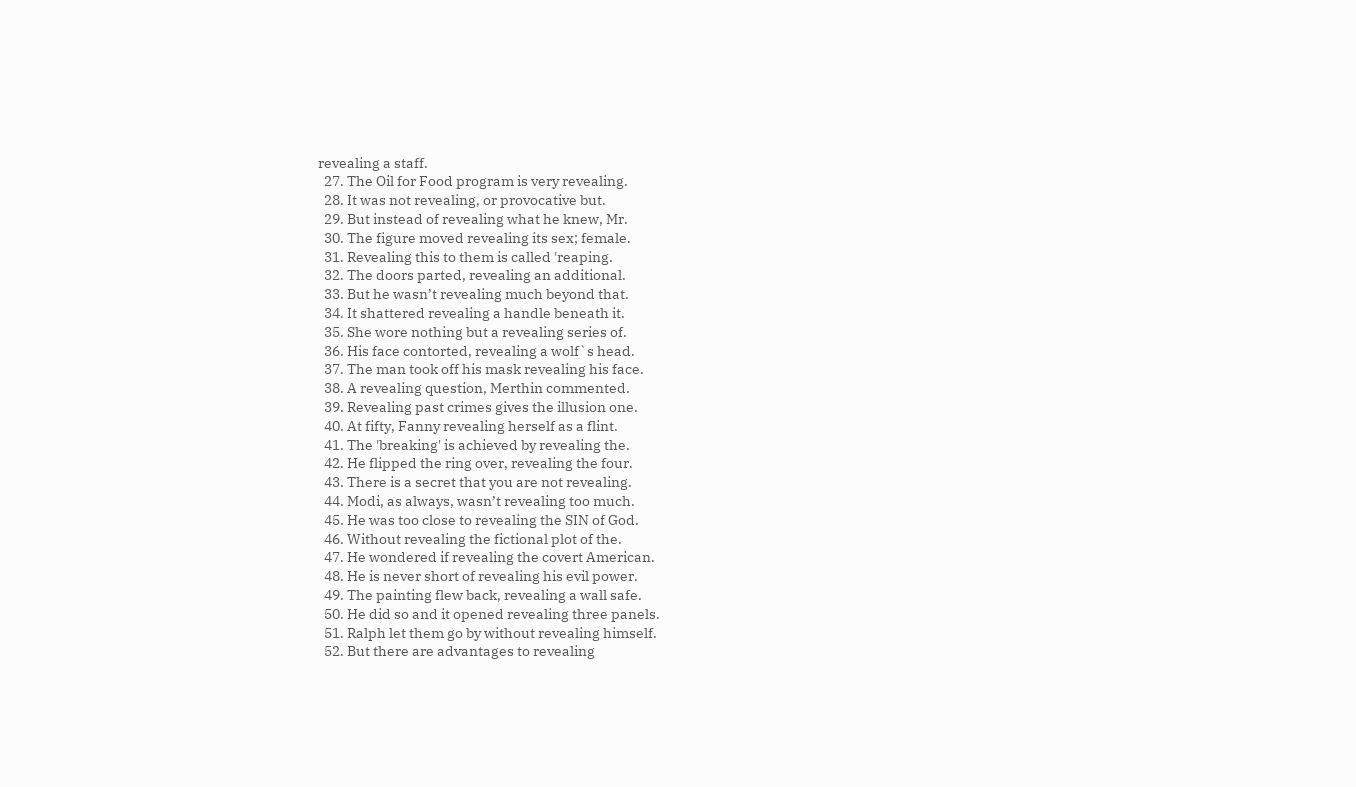revealing a staff.
  27. The Oil for Food program is very revealing.
  28. It was not revealing, or provocative but.
  29. But instead of revealing what he knew, Mr.
  30. The figure moved revealing its sex; female.
  31. Revealing this to them is called 'reaping.
  32. The doors parted, revealing an additional.
  33. But he wasn’t revealing much beyond that.
  34. It shattered revealing a handle beneath it.
  35. She wore nothing but a revealing series of.
  36. His face contorted, revealing a wolf`s head.
  37. The man took off his mask revealing his face.
  38. A revealing question, Merthin commented.
  39. Revealing past crimes gives the illusion one.
  40. At fifty, Fanny revealing herself as a flint.
  41. The 'breaking' is achieved by revealing the.
  42. He flipped the ring over, revealing the four.
  43. There is a secret that you are not revealing.
  44. Modi, as always, wasn’t revealing too much.
  45. He was too close to revealing the SIN of God.
  46. Without revealing the fictional plot of the.
  47. He wondered if revealing the covert American.
  48. He is never short of revealing his evil power.
  49. The painting flew back, revealing a wall safe.
  50. He did so and it opened revealing three panels.
  51. Ralph let them go by without revealing himself.
  52. But there are advantages to revealing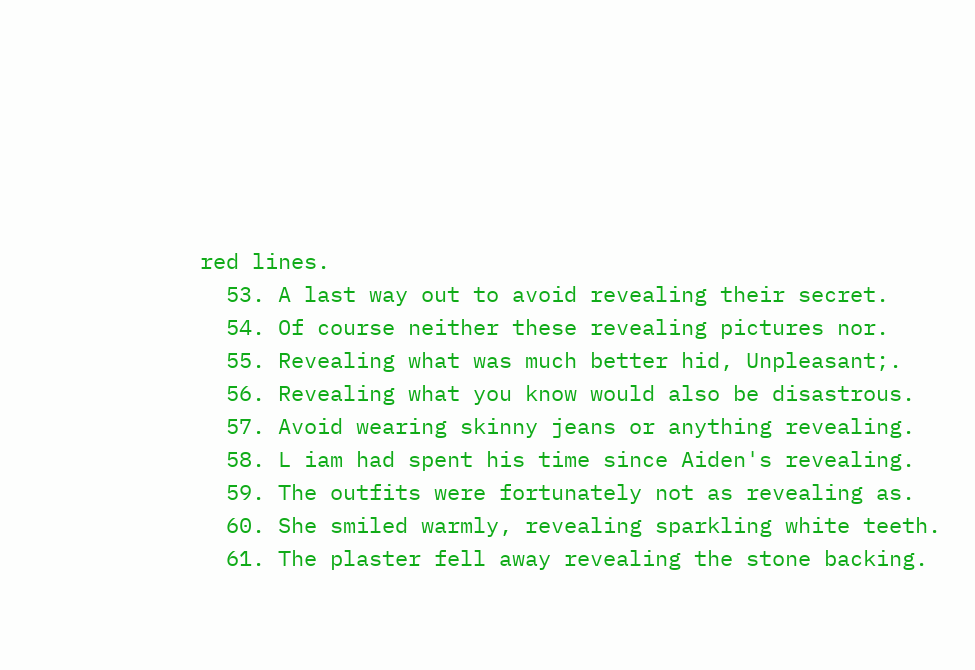red lines.
  53. A last way out to avoid revealing their secret.
  54. Of course neither these revealing pictures nor.
  55. Revealing what was much better hid, Unpleasant;.
  56. Revealing what you know would also be disastrous.
  57. Avoid wearing skinny jeans or anything revealing.
  58. L iam had spent his time since Aiden's revealing.
  59. The outfits were fortunately not as revealing as.
  60. She smiled warmly, revealing sparkling white teeth.
  61. The plaster fell away revealing the stone backing.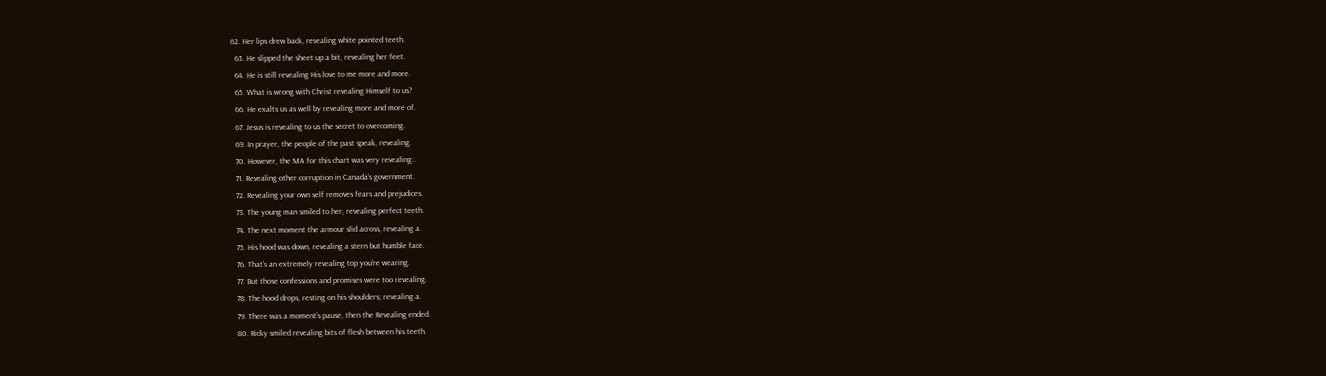62. Her lips drew back, revealing white pointed teeth.
  63. He slipped the sheet up a bit, revealing her feet.
  64. He is still revealing His love to me more and more.
  65. What is wrong with Christ revealing Himself to us?
  66. He exalts us as well by revealing more and more of.
  67. Jesus is revealing to us the secret to overcoming.
  69. In prayer, the people of the past speak, revealing.
  70. However, the MA for this chart was very revealing:.
  71. Revealing other corruption in Canada’s government.
  72. Revealing your own self removes fears and prejudices.
  73. The young man smiled to her, revealing perfect teeth.
  74. The next moment the armour slid across, revealing a.
  75. His hood was down, revealing a stern but humble face.
  76. That’s an extremely revealing top you’re wearing.
  77. But those confessions and promises were too revealing.
  78. The hood drops, resting on his shoulders; revealing a.
  79. There was a moment’s pause, then the Revealing ended.
  80. Ricky smiled revealing bits of flesh between his teeth.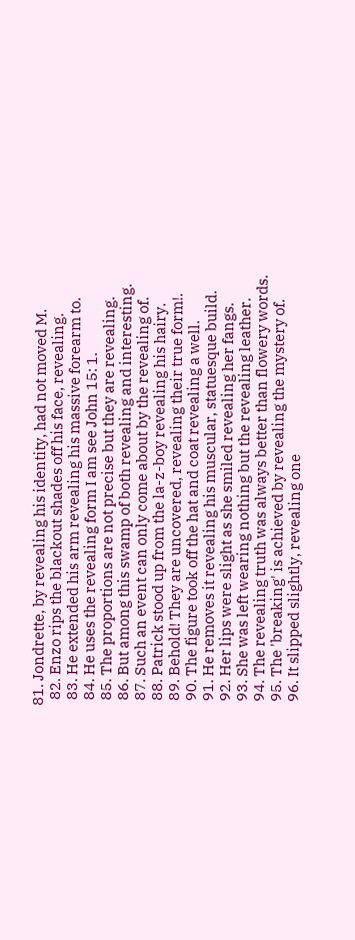81. Jondrette, by revealing his identity, had not moved M.
  82. Enzo rips the blackout shades off his face, revealing.
  83. He extended his arm revealing his massive forearm to.
  84. He uses the revealing form I am see John 15: 1.
  85. The proportions are not precise but they are revealing.
  86. But among this swamp of both revealing and interesting.
  87. Such an event can only come about by the revealing of.
  88. Patrick stood up from the la-z-boy revealing his hairy.
  89. Behold! They are uncovered, revealing their true form!.
  90. The figure took off the hat and coat revealing a well.
  91. He removes it revealing his muscular, statuesque build.
  92. Her lips were slight as she smiled revealing her fangs.
  93. She was left wearing nothing but the revealing leather.
  94. The revealing truth was always better than flowery words.
  95. The 'breaking' is achieved by revealing the mystery of.
  96. It slipped slightly, revealing one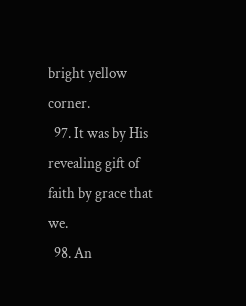bright yellow corner.
  97. It was by His revealing gift of faith by grace that we.
  98. An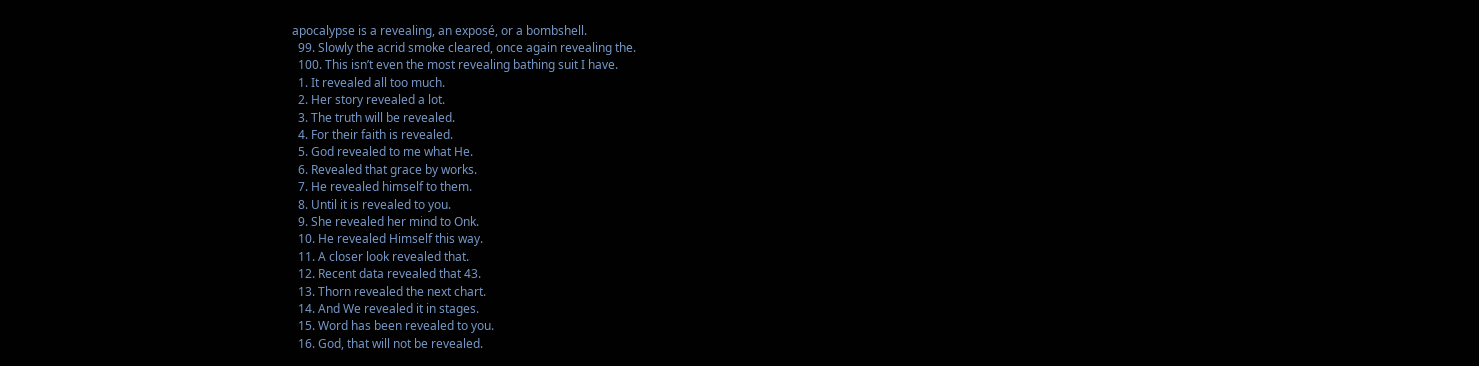apocalypse is a revealing, an exposé, or a bombshell.
  99. Slowly the acrid smoke cleared, once again revealing the.
  100. This isn’t even the most revealing bathing suit I have.
  1. It revealed all too much.
  2. Her story revealed a lot.
  3. The truth will be revealed.
  4. For their faith is revealed.
  5. God revealed to me what He.
  6. Revealed that grace by works.
  7. He revealed himself to them.
  8. Until it is revealed to you.
  9. She revealed her mind to Onk.
  10. He revealed Himself this way.
  11. A closer look revealed that.
  12. Recent data revealed that 43.
  13. Thorn revealed the next chart.
  14. And We revealed it in stages.
  15. Word has been revealed to you.
  16. God, that will not be revealed.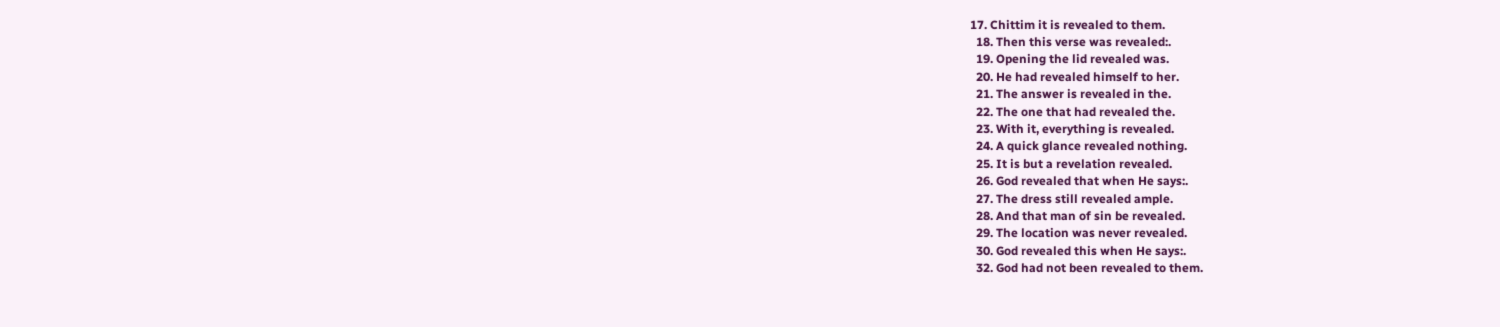17. Chittim it is revealed to them.
  18. Then this verse was revealed:.
  19. Opening the lid revealed was.
  20. He had revealed himself to her.
  21. The answer is revealed in the.
  22. The one that had revealed the.
  23. With it, everything is revealed.
  24. A quick glance revealed nothing.
  25. It is but a revelation revealed.
  26. God revealed that when He says:.
  27. The dress still revealed ample.
  28. And that man of sin be revealed.
  29. The location was never revealed.
  30. God revealed this when He says:.
  32. God had not been revealed to them.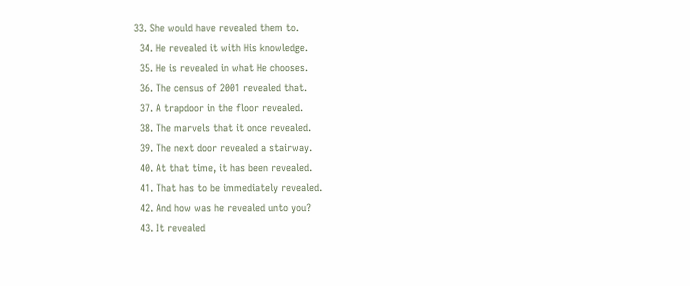33. She would have revealed them to.
  34. He revealed it with His knowledge.
  35. He is revealed in what He chooses.
  36. The census of 2001 revealed that.
  37. A trapdoor in the floor revealed.
  38. The marvels that it once revealed.
  39. The next door revealed a stairway.
  40. At that time, it has been revealed.
  41. That has to be immediately revealed.
  42. And how was he revealed unto you?
  43. It revealed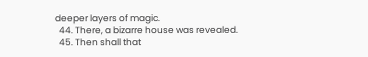deeper layers of magic.
  44. There, a bizarre house was revealed.
  45. Then shall that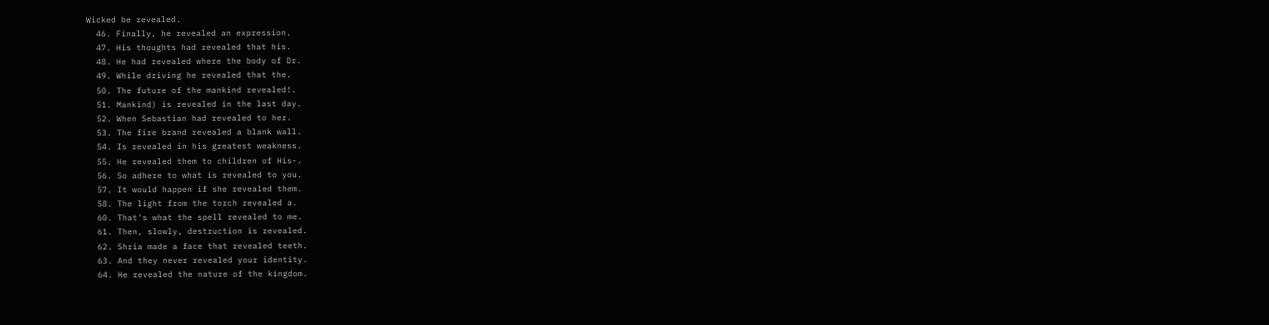Wicked be revealed.
  46. Finally, he revealed an expression.
  47. His thoughts had revealed that his.
  48. He had revealed where the body of Dr.
  49. While driving he revealed that the.
  50. The future of the mankind revealed!.
  51. Mankind) is revealed in the last day.
  52. When Sebastian had revealed to her.
  53. The fire brand revealed a blank wall.
  54. Is revealed in his greatest weakness.
  55. He revealed them to children of His-.
  56. So adhere to what is revealed to you.
  57. It would happen if she revealed them.
  58. The light from the torch revealed a.
  60. That's what the spell revealed to me.
  61. Then, slowly, destruction is revealed.
  62. Shria made a face that revealed teeth.
  63. And they never revealed your identity.
  64. He revealed the nature of the kingdom.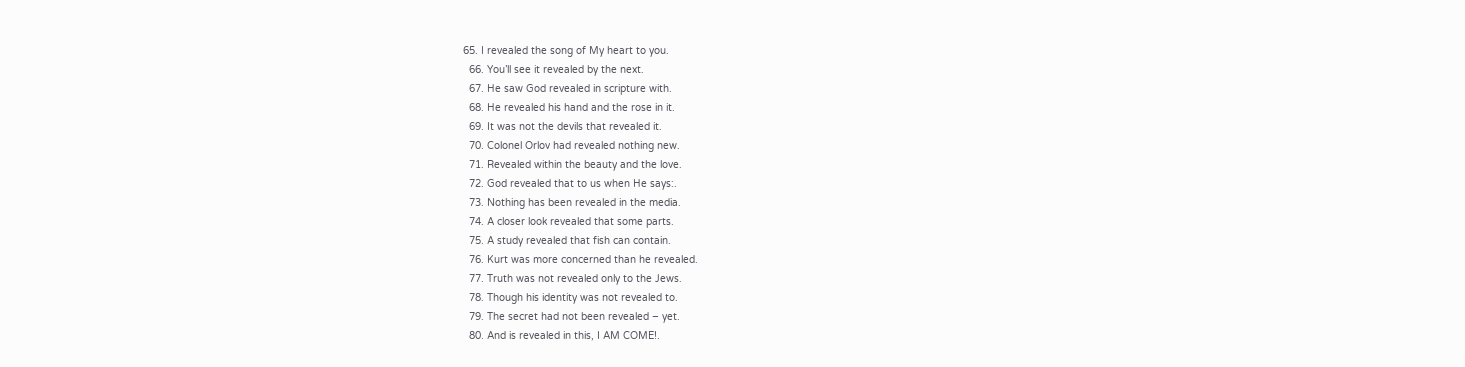65. I revealed the song of My heart to you.
  66. You’ll see it revealed by the next.
  67. He saw God revealed in scripture with.
  68. He revealed his hand and the rose in it.
  69. It was not the devils that revealed it.
  70. Colonel Orlov had revealed nothing new.
  71. Revealed within the beauty and the love.
  72. God revealed that to us when He says:.
  73. Nothing has been revealed in the media.
  74. A closer look revealed that some parts.
  75. A study revealed that fish can contain.
  76. Kurt was more concerned than he revealed.
  77. Truth was not revealed only to the Jews.
  78. Though his identity was not revealed to.
  79. The secret had not been revealed – yet.
  80. And is revealed in this, I AM COME!.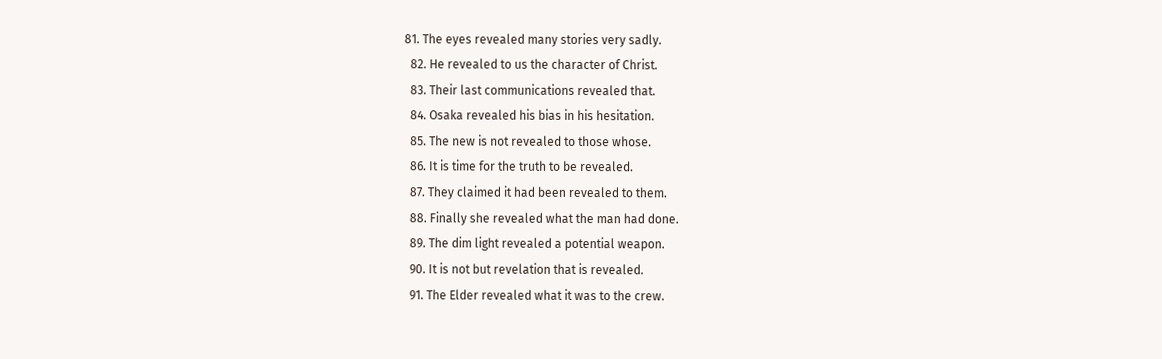81. The eyes revealed many stories very sadly.
  82. He revealed to us the character of Christ.
  83. Their last communications revealed that.
  84. Osaka revealed his bias in his hesitation.
  85. The new is not revealed to those whose.
  86. It is time for the truth to be revealed.
  87. They claimed it had been revealed to them.
  88. Finally she revealed what the man had done.
  89. The dim light revealed a potential weapon.
  90. It is not but revelation that is revealed.
  91. The Elder revealed what it was to the crew.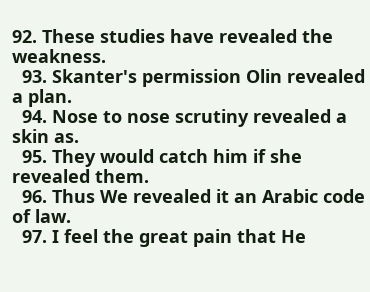92. These studies have revealed the weakness.
  93. Skanter's permission Olin revealed a plan.
  94. Nose to nose scrutiny revealed a skin as.
  95. They would catch him if she revealed them.
  96. Thus We revealed it an Arabic code of law.
  97. I feel the great pain that He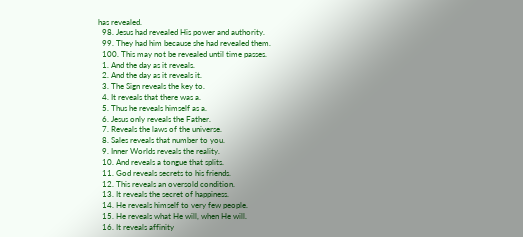has revealed.
  98. Jesus had revealed His power and authority.
  99. They had him because she had revealed them.
  100. This may not be revealed until time passes.
  1. And the day as it reveals.
  2. And the day as it reveals it.
  3. The Sign reveals the key to.
  4. It reveals that there was a.
  5. Thus he reveals himself as a.
  6. Jesus only reveals the Father.
  7. Reveals the laws of the universe.
  8. Sales reveals that number to you.
  9. Inner Worlds reveals the reality.
  10. And reveals a tongue that splits.
  11. God reveals secrets to his friends.
  12. This reveals an oversold condition.
  13. It reveals the secret of happiness.
  14. He reveals himself to very few people.
  15. He reveals what He will, when He will.
  16. It reveals affinity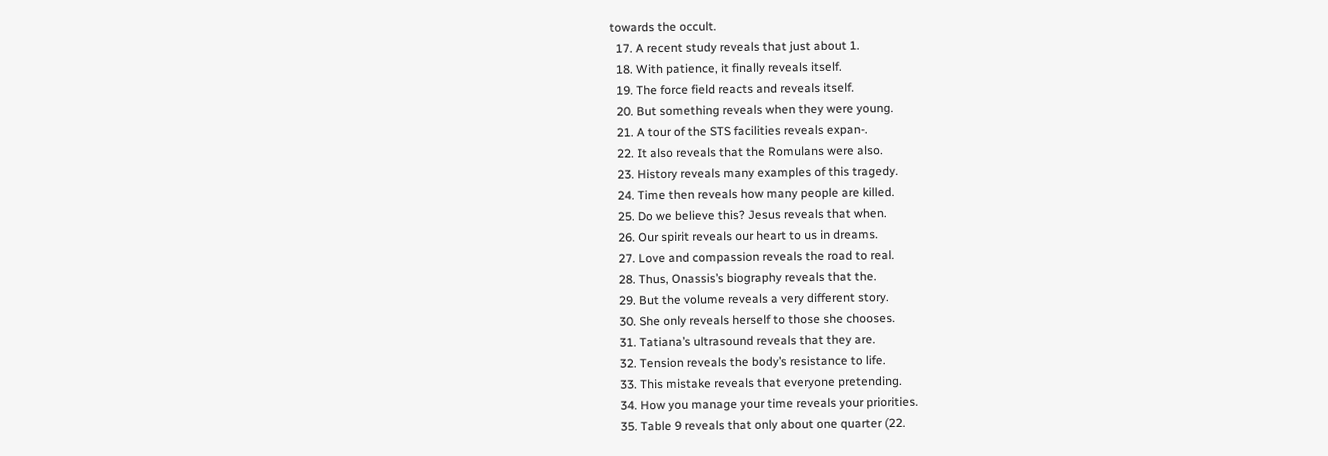towards the occult.
  17. A recent study reveals that just about 1.
  18. With patience, it finally reveals itself.
  19. The force field reacts and reveals itself.
  20. But something reveals when they were young.
  21. A tour of the STS facilities reveals expan-.
  22. It also reveals that the Romulans were also.
  23. History reveals many examples of this tragedy.
  24. Time then reveals how many people are killed.
  25. Do we believe this? Jesus reveals that when.
  26. Our spirit reveals our heart to us in dreams.
  27. Love and compassion reveals the road to real.
  28. Thus, Onassis’s biography reveals that the.
  29. But the volume reveals a very different story.
  30. She only reveals herself to those she chooses.
  31. Tatiana’s ultrasound reveals that they are.
  32. Tension reveals the body’s resistance to life.
  33. This mistake reveals that everyone pretending.
  34. How you manage your time reveals your priorities.
  35. Table 9 reveals that only about one quarter (22.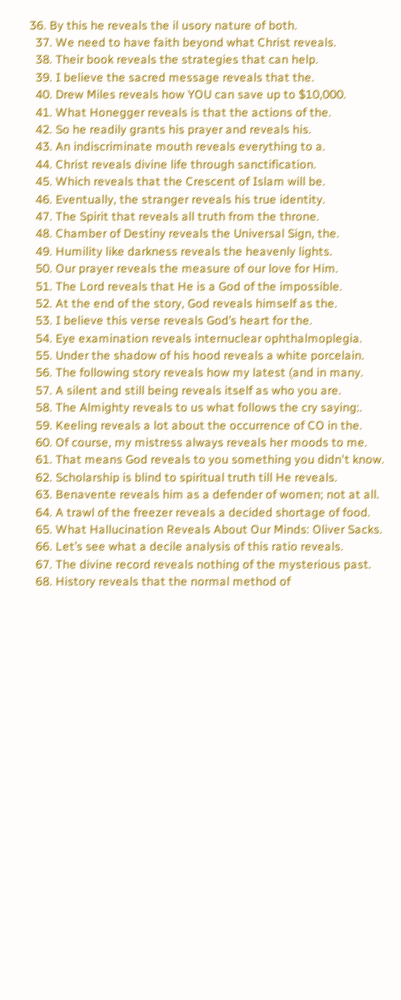36. By this he reveals the il usory nature of both.
  37. We need to have faith beyond what Christ reveals.
  38. Their book reveals the strategies that can help.
  39. I believe the sacred message reveals that the.
  40. Drew Miles reveals how YOU can save up to $10,000.
  41. What Honegger reveals is that the actions of the.
  42. So he readily grants his prayer and reveals his.
  43. An indiscriminate mouth reveals everything to a.
  44. Christ reveals divine life through sanctification.
  45. Which reveals that the Crescent of Islam will be.
  46. Eventually, the stranger reveals his true identity.
  47. The Spirit that reveals all truth from the throne.
  48. Chamber of Destiny reveals the Universal Sign, the.
  49. Humility like darkness reveals the heavenly lights.
  50. Our prayer reveals the measure of our love for Him.
  51. The Lord reveals that He is a God of the impossible.
  52. At the end of the story, God reveals himself as the.
  53. I believe this verse reveals God’s heart for the.
  54. Eye examination reveals internuclear ophthalmoplegia.
  55. Under the shadow of his hood reveals a white porcelain.
  56. The following story reveals how my latest (and in many.
  57. A silent and still being reveals itself as who you are.
  58. The Almighty reveals to us what follows the cry saying:.
  59. Keeling reveals a lot about the occurrence of CO in the.
  60. Of course, my mistress always reveals her moods to me.
  61. That means God reveals to you something you didn't know.
  62. Scholarship is blind to spiritual truth till He reveals.
  63. Benavente reveals him as a defender of women; not at all.
  64. A trawl of the freezer reveals a decided shortage of food.
  65. What Hallucination Reveals About Our Minds: Oliver Sacks.
  66. Let’s see what a decile analysis of this ratio reveals.
  67. The divine record reveals nothing of the mysterious past.
  68. History reveals that the normal method of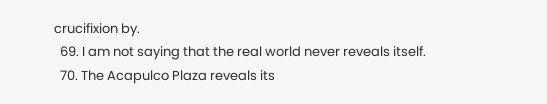crucifixion by.
  69. I am not saying that the real world never reveals itself.
  70. The Acapulco Plaza reveals its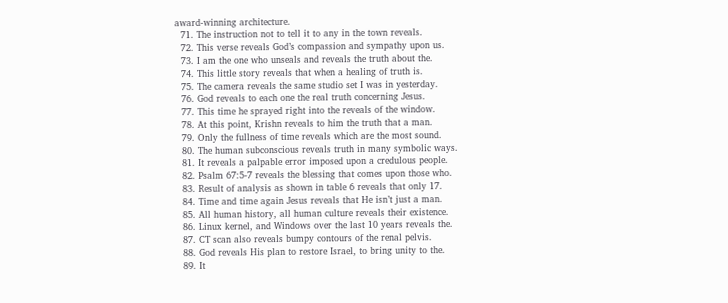award-winning architecture.
  71. The instruction not to tell it to any in the town reveals.
  72. This verse reveals God’s compassion and sympathy upon us.
  73. I am the one who unseals and reveals the truth about the.
  74. This little story reveals that when a healing of truth is.
  75. The camera reveals the same studio set I was in yesterday.
  76. God reveals to each one the real truth concerning Jesus.
  77. This time he sprayed right into the reveals of the window.
  78. At this point, Krishn reveals to him the truth that a man.
  79. Only the fullness of time reveals which are the most sound.
  80. The human subconscious reveals truth in many symbolic ways.
  81. It reveals a palpable error imposed upon a credulous people.
  82. Psalm 67:5-7 reveals the blessing that comes upon those who.
  83. Result of analysis as shown in table 6 reveals that only 17.
  84. Time and time again Jesus reveals that He isn’t just a man.
  85. All human history, all human culture reveals their existence.
  86. Linux kernel, and Windows over the last 10 years reveals the.
  87. CT scan also reveals bumpy contours of the renal pelvis.
  88. God reveals His plan to restore Israel, to bring unity to the.
  89. It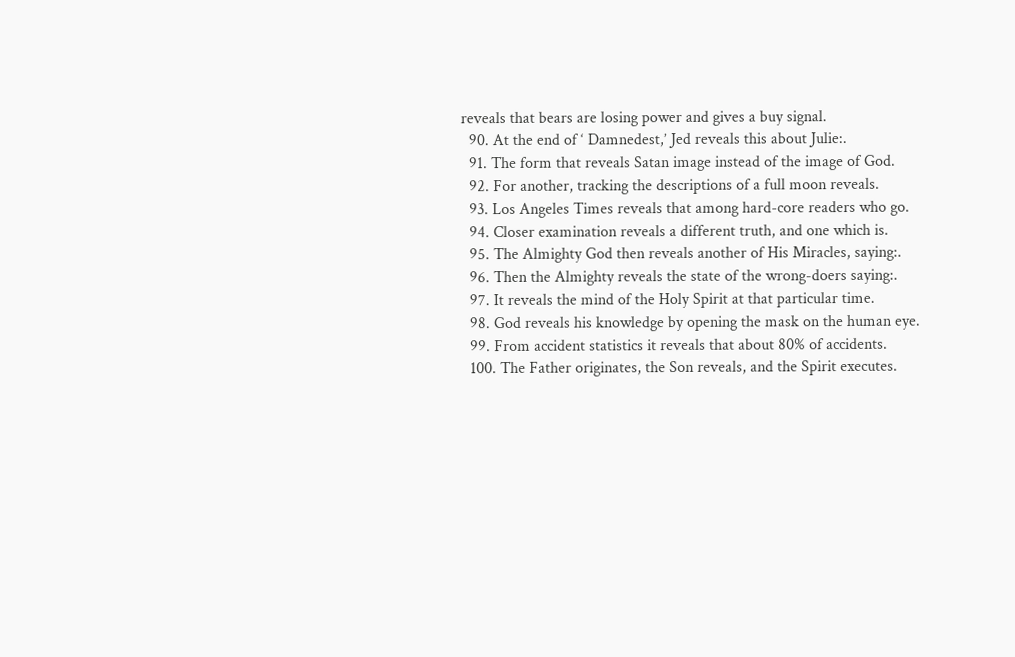reveals that bears are losing power and gives a buy signal.
  90. At the end of ‘ Damnedest,’ Jed reveals this about Julie:.
  91. The form that reveals Satan image instead of the image of God.
  92. For another, tracking the descriptions of a full moon reveals.
  93. Los Angeles Times reveals that among hard-core readers who go.
  94. Closer examination reveals a different truth, and one which is.
  95. The Almighty God then reveals another of His Miracles, saying:.
  96. Then the Almighty reveals the state of the wrong-doers saying:.
  97. It reveals the mind of the Holy Spirit at that particular time.
  98. God reveals his knowledge by opening the mask on the human eye.
  99. From accident statistics it reveals that about 80% of accidents.
  100. The Father originates, the Son reveals, and the Spirit executes.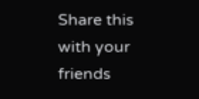Share this with your friends